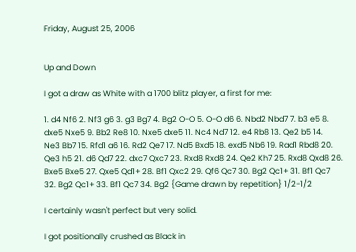Friday, August 25, 2006


Up and Down

I got a draw as White with a 1700 blitz player, a first for me:

1. d4 Nf6 2. Nf3 g6 3. g3 Bg7 4. Bg2 O-O 5. O-O d6 6. Nbd2 Nbd7 7. b3 e5 8.
dxe5 Nxe5 9. Bb2 Re8 10. Nxe5 dxe5 11. Nc4 Nd7 12. e4 Rb8 13. Qe2 b5 14.
Ne3 Bb7 15. Rfd1 a6 16. Rd2 Qe7 17. Nd5 Bxd5 18. exd5 Nb6 19. Rad1 Rbd8 20.
Qe3 h5 21. d6 Qd7 22. dxc7 Qxc7 23. Rxd8 Rxd8 24. Qe2 Kh7 25. Rxd8 Qxd8 26.
Bxe5 Bxe5 27. Qxe5 Qd1+ 28. Bf1 Qxc2 29. Qf6 Qc7 30. Bg2 Qc1+ 31. Bf1 Qc7
32. Bg2 Qc1+ 33. Bf1 Qc7 34. Bg2 {Game drawn by repetition} 1/2-1/2

I certainly wasn't perfect but very solid.

I got positionally crushed as Black in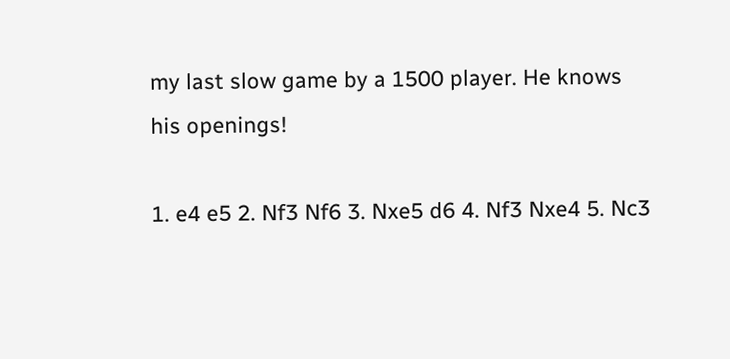my last slow game by a 1500 player. He knows his openings!

1. e4 e5 2. Nf3 Nf6 3. Nxe5 d6 4. Nf3 Nxe4 5. Nc3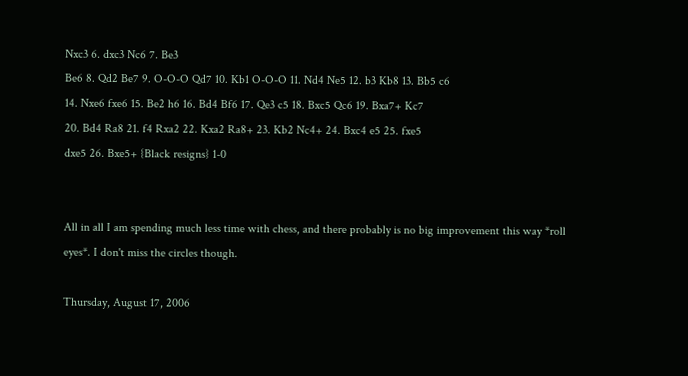Nxc3 6. dxc3 Nc6 7. Be3
Be6 8. Qd2 Be7 9. O-O-O Qd7 10. Kb1 O-O-O 11. Nd4 Ne5 12. b3 Kb8 13. Bb5 c6
14. Nxe6 fxe6 15. Be2 h6 16. Bd4 Bf6 17. Qe3 c5 18. Bxc5 Qc6 19. Bxa7+ Kc7
20. Bd4 Ra8 21. f4 Rxa2 22. Kxa2 Ra8+ 23. Kb2 Nc4+ 24. Bxc4 e5 25. fxe5
dxe5 26. Bxe5+ {Black resigns} 1-0


All in all I am spending much less time with chess, and there probably is no big improvement this way *roll eyes*. I don't miss the circles though.

Thursday, August 17, 2006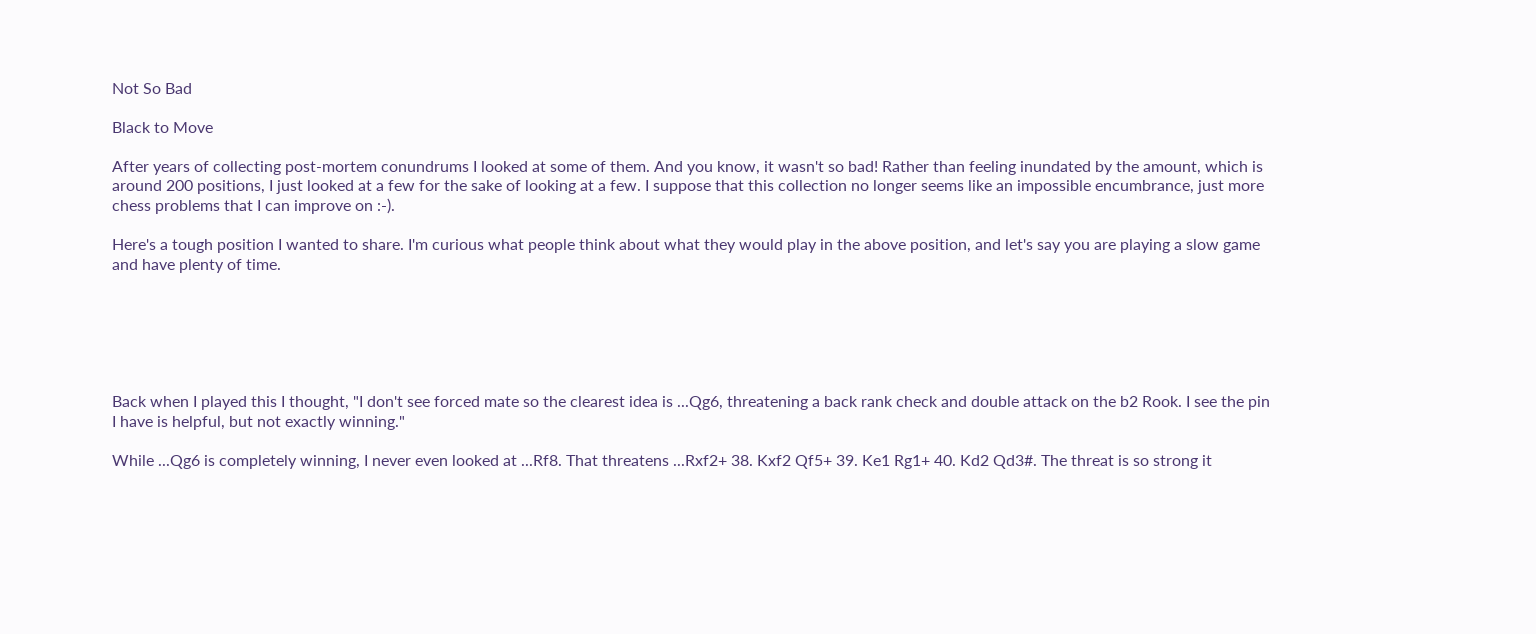Not So Bad

Black to Move

After years of collecting post-mortem conundrums I looked at some of them. And you know, it wasn't so bad! Rather than feeling inundated by the amount, which is around 200 positions, I just looked at a few for the sake of looking at a few. I suppose that this collection no longer seems like an impossible encumbrance, just more chess problems that I can improve on :-).

Here's a tough position I wanted to share. I'm curious what people think about what they would play in the above position, and let's say you are playing a slow game and have plenty of time.






Back when I played this I thought, "I don't see forced mate so the clearest idea is ...Qg6, threatening a back rank check and double attack on the b2 Rook. I see the pin I have is helpful, but not exactly winning."

While ...Qg6 is completely winning, I never even looked at ...Rf8. That threatens ...Rxf2+ 38. Kxf2 Qf5+ 39. Ke1 Rg1+ 40. Kd2 Qd3#. The threat is so strong it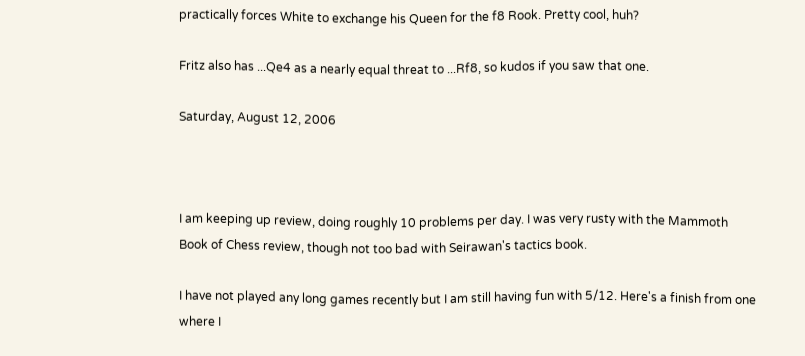practically forces White to exchange his Queen for the f8 Rook. Pretty cool, huh?

Fritz also has ...Qe4 as a nearly equal threat to ...Rf8, so kudos if you saw that one.

Saturday, August 12, 2006



I am keeping up review, doing roughly 10 problems per day. I was very rusty with the Mammoth Book of Chess review, though not too bad with Seirawan's tactics book.

I have not played any long games recently but I am still having fun with 5/12. Here's a finish from one where I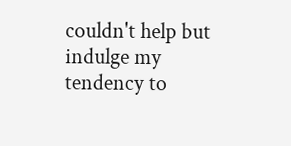couldn't help but indulge my tendency to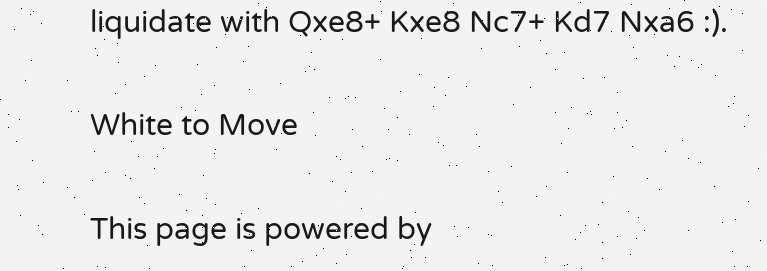liquidate with Qxe8+ Kxe8 Nc7+ Kd7 Nxa6 :).

White to Move

This page is powered by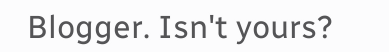Blogger. Isn't yours?